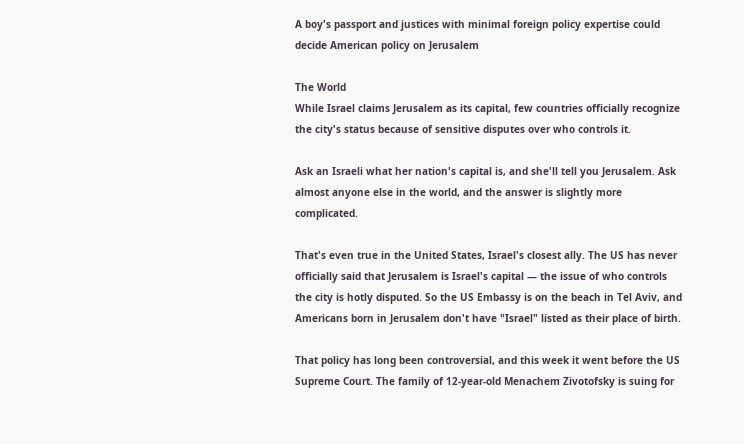A boy's passport and justices with minimal foreign policy expertise could decide American policy on Jerusalem

The World
While Israel claims Jerusalem as its capital, few countries officially recognize the city's status because of sensitive disputes over who controls it.

Ask an Israeli what her nation's capital is, and she'll tell you Jerusalem. Ask almost anyone else in the world, and the answer is slightly more complicated.

That's even true in the United States, Israel's closest ally. The US has never officially said that Jerusalem is Israel's capital — the issue of who controls the city is hotly disputed. So the US Embassy is on the beach in Tel Aviv, and Americans born in Jerusalem don't have "Israel" listed as their place of birth.

That policy has long been controversial, and this week it went before the US Supreme Court. The family of 12-year-old Menachem Zivotofsky is suing for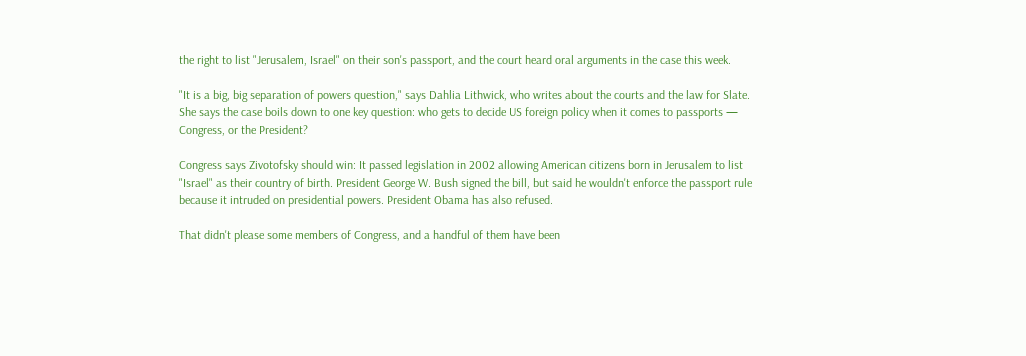the right to list "Jerusalem, Israel" on their son's passport, and the court heard oral arguments in the case this week.

"It is a big, big separation of powers question," says Dahlia Lithwick, who writes about the courts and the law for Slate. She says the case boils down to one key question: who gets to decide US foreign policy when it comes to passports — Congress, or the President?

Congress says Zivotofsky should win: It passed legislation in 2002 allowing American citizens born in Jerusalem to list "Israel" as their country of birth. President George W. Bush signed the bill, but said he wouldn't enforce the passport rule because it intruded on presidential powers. President Obama has also refused.

That didn't please some members of Congress, and a handful of them have been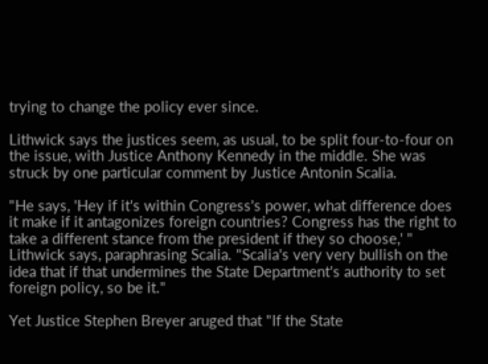trying to change the policy ever since.

Lithwick says the justices seem, as usual, to be split four-to-four on the issue, with Justice Anthony Kennedy in the middle. She was struck by one particular comment by Justice Antonin Scalia.

"He says, 'Hey if it's within Congress's power, what difference does it make if it antagonizes foreign countries? Congress has the right to take a different stance from the president if they so choose,' " Lithwick says, paraphrasing Scalia. "Scalia's very very bullish on the idea that if that undermines the State Department's authority to set foreign policy, so be it."

Yet Justice Stephen Breyer aruged that "If the State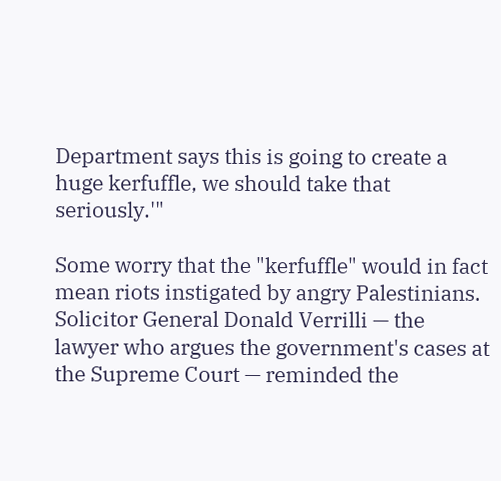Department says this is going to create a huge kerfuffle, we should take that seriously.'"

Some worry that the "kerfuffle" would in fact mean riots instigated by angry Palestinians. Solicitor General Donald Verrilli — the lawyer who argues the government's cases at the Supreme Court — reminded the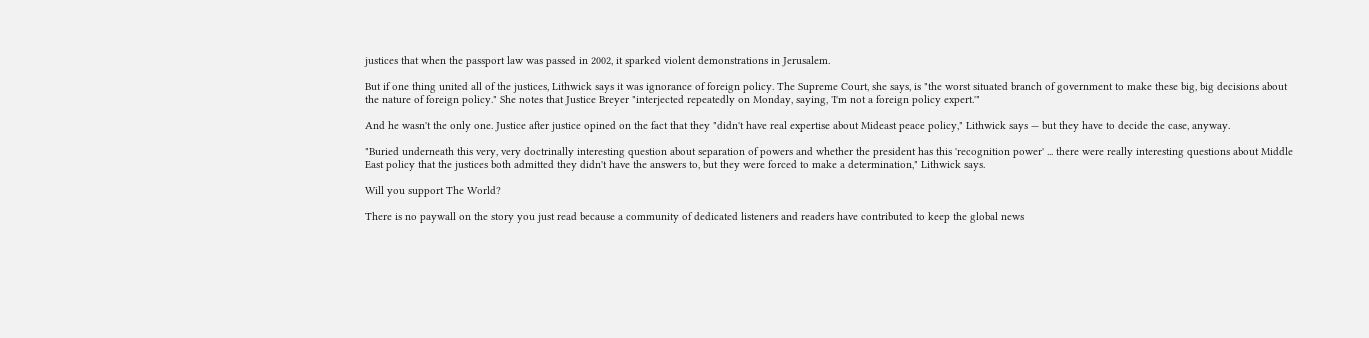justices that when the passport law was passed in 2002, it sparked violent demonstrations in Jerusalem.

But if one thing united all of the justices, Lithwick says it was ignorance of foreign policy. The Supreme Court, she says, is "the worst situated branch of government to make these big, big decisions about the nature of foreign policy." She notes that Justice Breyer "interjected repeatedly on Monday, saying, 'I'm not a foreign policy expert.'"

And he wasn't the only one. Justice after justice opined on the fact that they "didn't have real expertise about Mideast peace policy," Lithwick says — but they have to decide the case, anyway.

"Buried underneath this very, very doctrinally interesting question about separation of powers and whether the president has this 'recognition power' ... there were really interesting questions about Middle East policy that the justices both admitted they didn't have the answers to, but they were forced to make a determination," Lithwick says.

Will you support The World?

There is no paywall on the story you just read because a community of dedicated listeners and readers have contributed to keep the global news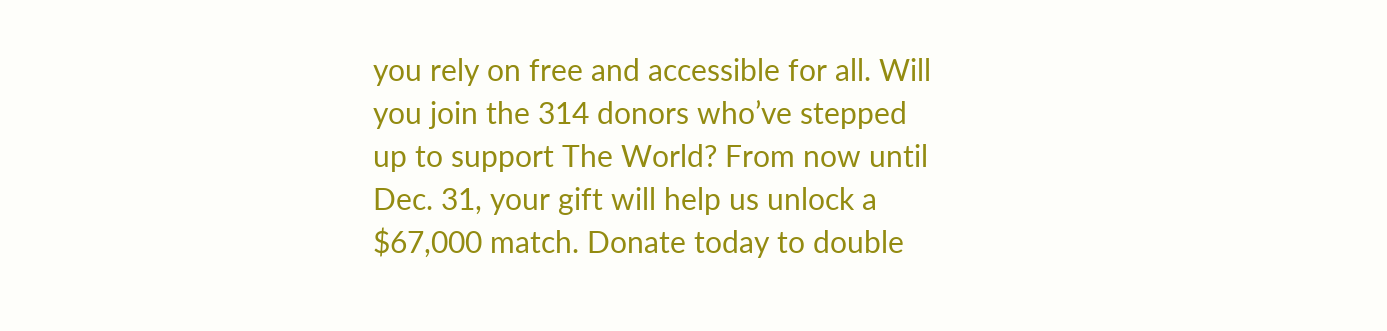you rely on free and accessible for all. Will you join the 314 donors who’ve stepped up to support The World? From now until Dec. 31, your gift will help us unlock a $67,000 match. Donate today to double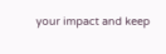your impact and keep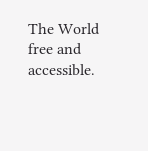The World free and accessible.